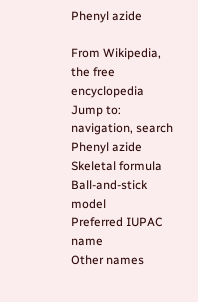Phenyl azide

From Wikipedia, the free encyclopedia
Jump to: navigation, search
Phenyl azide
Skeletal formula
Ball-and-stick model
Preferred IUPAC name
Other names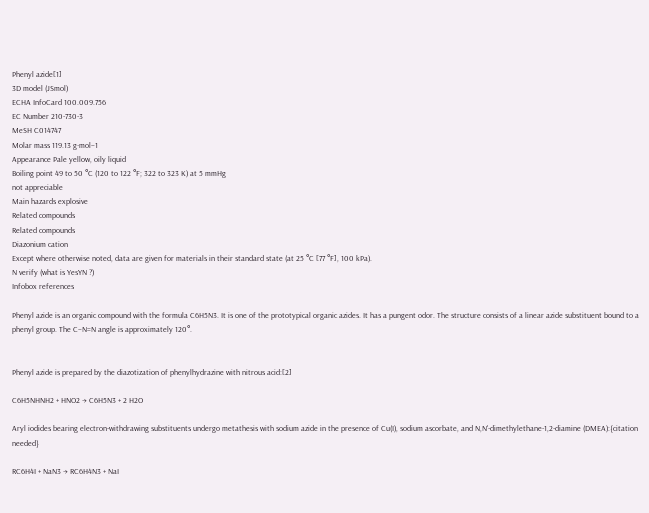Phenyl azide[1]
3D model (JSmol)
ECHA InfoCard 100.009.756
EC Number 210-730-3
MeSH C014747
Molar mass 119.13 g·mol−1
Appearance Pale yellow, oily liquid
Boiling point 49 to 50 °C (120 to 122 °F; 322 to 323 K) at 5 mmHg
not appreciable
Main hazards explosive
Related compounds
Related compounds
Diazonium cation
Except where otherwise noted, data are given for materials in their standard state (at 25 °C [77 °F], 100 kPa).
N verify (what is YesYN ?)
Infobox references

Phenyl azide is an organic compound with the formula C6H5N3. It is one of the prototypical organic azides. It has a pungent odor. The structure consists of a linear azide substituent bound to a phenyl group. The C−N=N angle is approximately 120°.


Phenyl azide is prepared by the diazotization of phenylhydrazine with nitrous acid:[2]

C6H5NHNH2 + HNO2 → C6H5N3 + 2 H2O

Aryl iodides bearing electron-withdrawing substituents undergo metathesis with sodium azide in the presence of Cu(I), sodium ascorbate, and N,N'-dimethylethane-1,2-diamine (DMEA):{citation needed}

RC6H4I + NaN3 → RC6H4N3 + NaI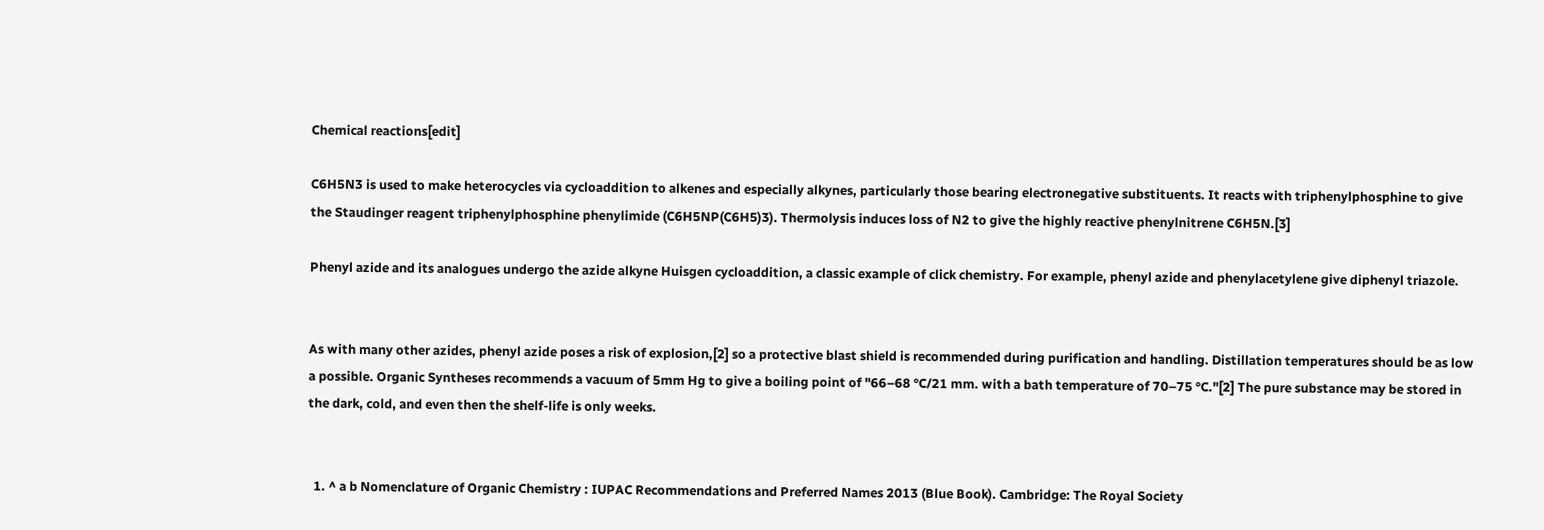Chemical reactions[edit]

C6H5N3 is used to make heterocycles via cycloaddition to alkenes and especially alkynes, particularly those bearing electronegative substituents. It reacts with triphenylphosphine to give the Staudinger reagent triphenylphosphine phenylimide (C6H5NP(C6H5)3). Thermolysis induces loss of N2 to give the highly reactive phenylnitrene C6H5N.[3]

Phenyl azide and its analogues undergo the azide alkyne Huisgen cycloaddition, a classic example of click chemistry. For example, phenyl azide and phenylacetylene give diphenyl triazole.


As with many other azides, phenyl azide poses a risk of explosion,[2] so a protective blast shield is recommended during purification and handling. Distillation temperatures should be as low a possible. Organic Syntheses recommends a vacuum of 5mm Hg to give a boiling point of "66–68 °C/21 mm. with a bath temperature of 70–75 °C."[2] The pure substance may be stored in the dark, cold, and even then the shelf-life is only weeks.


  1. ^ a b Nomenclature of Organic Chemistry : IUPAC Recommendations and Preferred Names 2013 (Blue Book). Cambridge: The Royal Society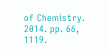of Chemistry. 2014. pp. 66, 1119.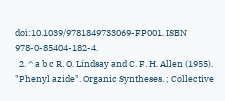doi:10.1039/9781849733069-FP001. ISBN 978-0-85404-182-4.
  2. ^ a b c R. O. Lindsay and C. F. H. Allen (1955). "Phenyl azide". Organic Syntheses. ; Collective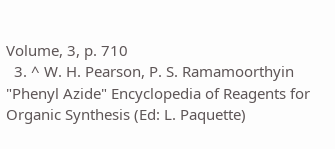Volume, 3, p. 710
  3. ^ W. H. Pearson, P. S. Ramamoorthyin "Phenyl Azide" Encyclopedia of Reagents for Organic Synthesis (Ed: L. Paquette)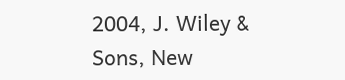2004, J. Wiley & Sons, New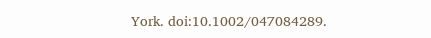York. doi:10.1002/047084289.